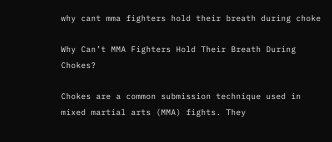why cant mma fighters hold their breath during choke

Why Can’t MMA Fighters Hold Their Breath During Chokes?

Chokes are a common submission technique used in mixed martial arts (MMA) fights. They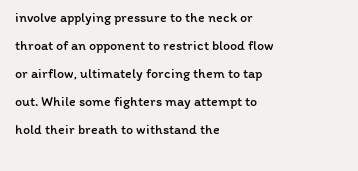involve applying pressure to the neck or throat of an opponent to restrict blood flow or airflow, ultimately forcing them to tap out. While some fighters may attempt to hold their breath to withstand the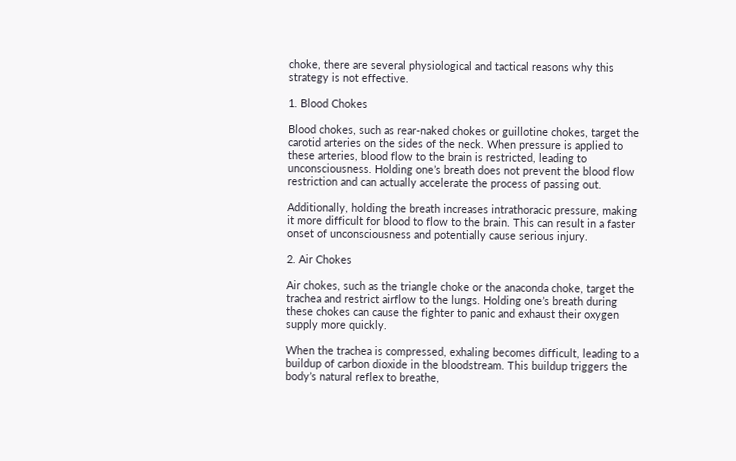choke, there are several physiological and tactical reasons why this strategy is not effective.

1. Blood Chokes

Blood chokes, such as rear-naked chokes or guillotine chokes, target the carotid arteries on the sides of the neck. When pressure is applied to these arteries, blood flow to the brain is restricted, leading to unconsciousness. Holding one’s breath does not prevent the blood flow restriction and can actually accelerate the process of passing out.

Additionally, holding the breath increases intrathoracic pressure, making it more difficult for blood to flow to the brain. This can result in a faster onset of unconsciousness and potentially cause serious injury.

2. Air Chokes

Air chokes, such as the triangle choke or the anaconda choke, target the trachea and restrict airflow to the lungs. Holding one’s breath during these chokes can cause the fighter to panic and exhaust their oxygen supply more quickly.

When the trachea is compressed, exhaling becomes difficult, leading to a buildup of carbon dioxide in the bloodstream. This buildup triggers the body’s natural reflex to breathe,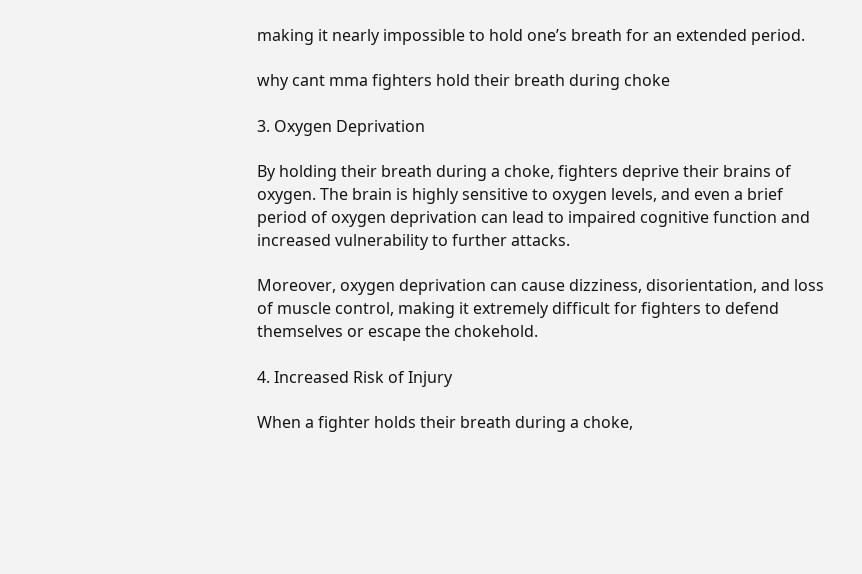making it nearly impossible to hold one’s breath for an extended period.

why cant mma fighters hold their breath during choke

3. Oxygen Deprivation

By holding their breath during a choke, fighters deprive their brains of oxygen. The brain is highly sensitive to oxygen levels, and even a brief period of oxygen deprivation can lead to impaired cognitive function and increased vulnerability to further attacks.

Moreover, oxygen deprivation can cause dizziness, disorientation, and loss of muscle control, making it extremely difficult for fighters to defend themselves or escape the chokehold.

4. Increased Risk of Injury

When a fighter holds their breath during a choke,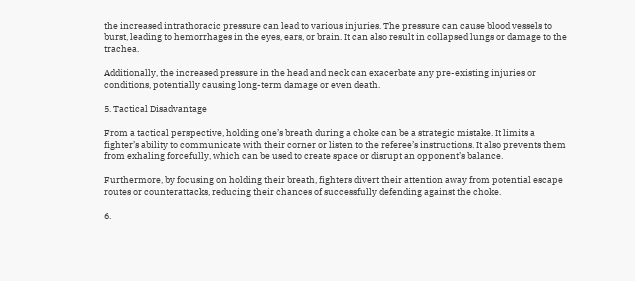the increased intrathoracic pressure can lead to various injuries. The pressure can cause blood vessels to burst, leading to hemorrhages in the eyes, ears, or brain. It can also result in collapsed lungs or damage to the trachea.

Additionally, the increased pressure in the head and neck can exacerbate any pre-existing injuries or conditions, potentially causing long-term damage or even death.

5. Tactical Disadvantage

From a tactical perspective, holding one’s breath during a choke can be a strategic mistake. It limits a fighter’s ability to communicate with their corner or listen to the referee’s instructions. It also prevents them from exhaling forcefully, which can be used to create space or disrupt an opponent’s balance.

Furthermore, by focusing on holding their breath, fighters divert their attention away from potential escape routes or counterattacks, reducing their chances of successfully defending against the choke.

6.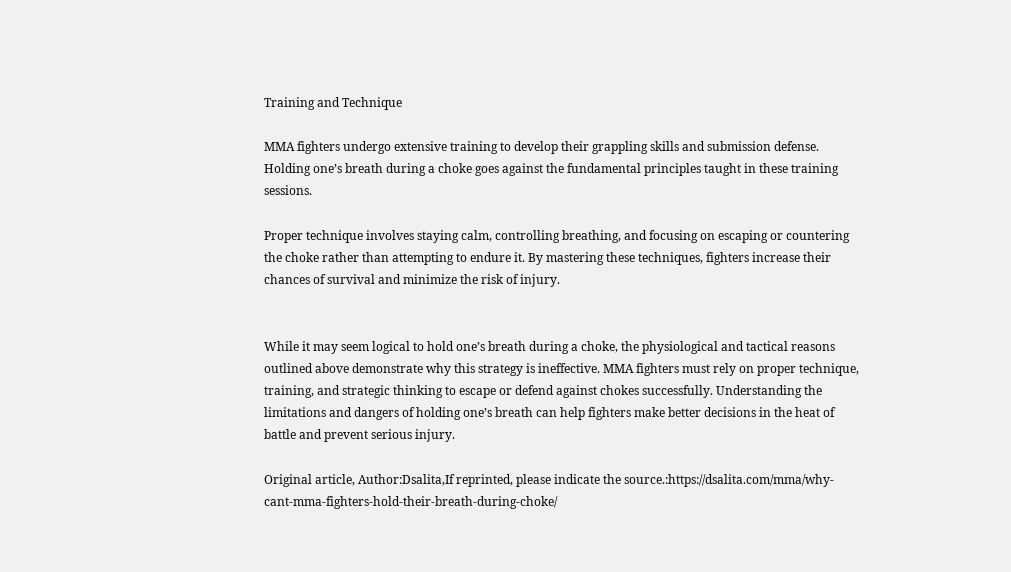Training and Technique

MMA fighters undergo extensive training to develop their grappling skills and submission defense. Holding one’s breath during a choke goes against the fundamental principles taught in these training sessions.

Proper technique involves staying calm, controlling breathing, and focusing on escaping or countering the choke rather than attempting to endure it. By mastering these techniques, fighters increase their chances of survival and minimize the risk of injury.


While it may seem logical to hold one’s breath during a choke, the physiological and tactical reasons outlined above demonstrate why this strategy is ineffective. MMA fighters must rely on proper technique, training, and strategic thinking to escape or defend against chokes successfully. Understanding the limitations and dangers of holding one’s breath can help fighters make better decisions in the heat of battle and prevent serious injury.

Original article, Author:Dsalita,If reprinted, please indicate the source.:https://dsalita.com/mma/why-cant-mma-fighters-hold-their-breath-during-choke/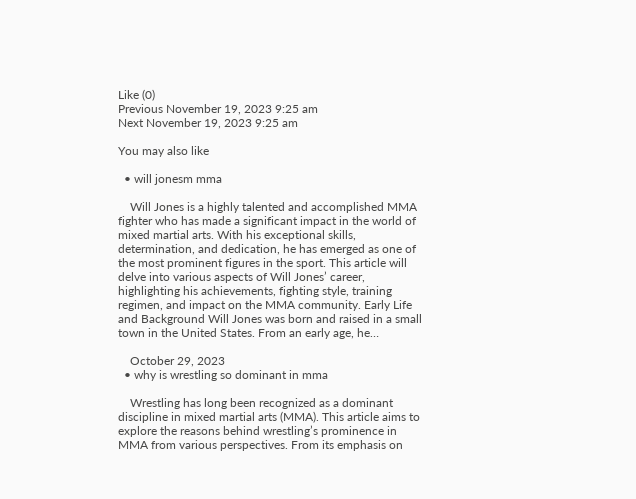Like (0)
Previous November 19, 2023 9:25 am
Next November 19, 2023 9:25 am

You may also like

  • will jonesm mma

    Will Jones is a highly talented and accomplished MMA fighter who has made a significant impact in the world of mixed martial arts. With his exceptional skills, determination, and dedication, he has emerged as one of the most prominent figures in the sport. This article will delve into various aspects of Will Jones’ career, highlighting his achievements, fighting style, training regimen, and impact on the MMA community. Early Life and Background Will Jones was born and raised in a small town in the United States. From an early age, he…

    October 29, 2023
  • why is wrestling so dominant in mma

    Wrestling has long been recognized as a dominant discipline in mixed martial arts (MMA). This article aims to explore the reasons behind wrestling’s prominence in MMA from various perspectives. From its emphasis on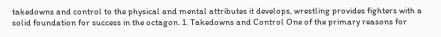takedowns and control to the physical and mental attributes it develops, wrestling provides fighters with a solid foundation for success in the octagon. 1. Takedowns and Control One of the primary reasons for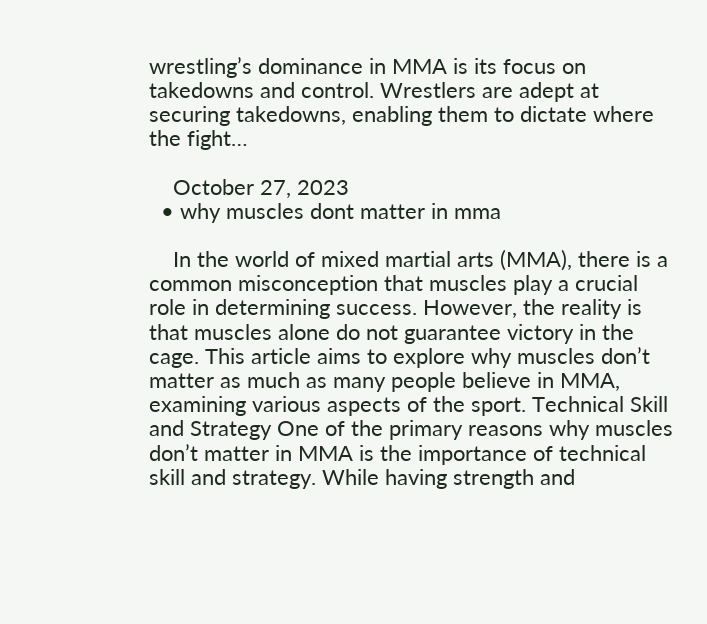wrestling’s dominance in MMA is its focus on takedowns and control. Wrestlers are adept at securing takedowns, enabling them to dictate where the fight…

    October 27, 2023
  • why muscles dont matter in mma

    In the world of mixed martial arts (MMA), there is a common misconception that muscles play a crucial role in determining success. However, the reality is that muscles alone do not guarantee victory in the cage. This article aims to explore why muscles don’t matter as much as many people believe in MMA, examining various aspects of the sport. Technical Skill and Strategy One of the primary reasons why muscles don’t matter in MMA is the importance of technical skill and strategy. While having strength and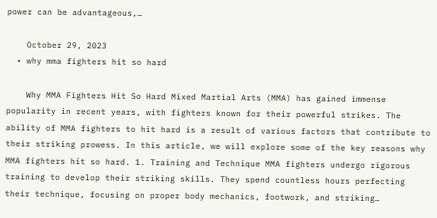power can be advantageous,…

    October 29, 2023
  • why mma fighters hit so hard

    Why MMA Fighters Hit So Hard Mixed Martial Arts (MMA) has gained immense popularity in recent years, with fighters known for their powerful strikes. The ability of MMA fighters to hit hard is a result of various factors that contribute to their striking prowess. In this article, we will explore some of the key reasons why MMA fighters hit so hard. 1. Training and Technique MMA fighters undergo rigorous training to develop their striking skills. They spend countless hours perfecting their technique, focusing on proper body mechanics, footwork, and striking…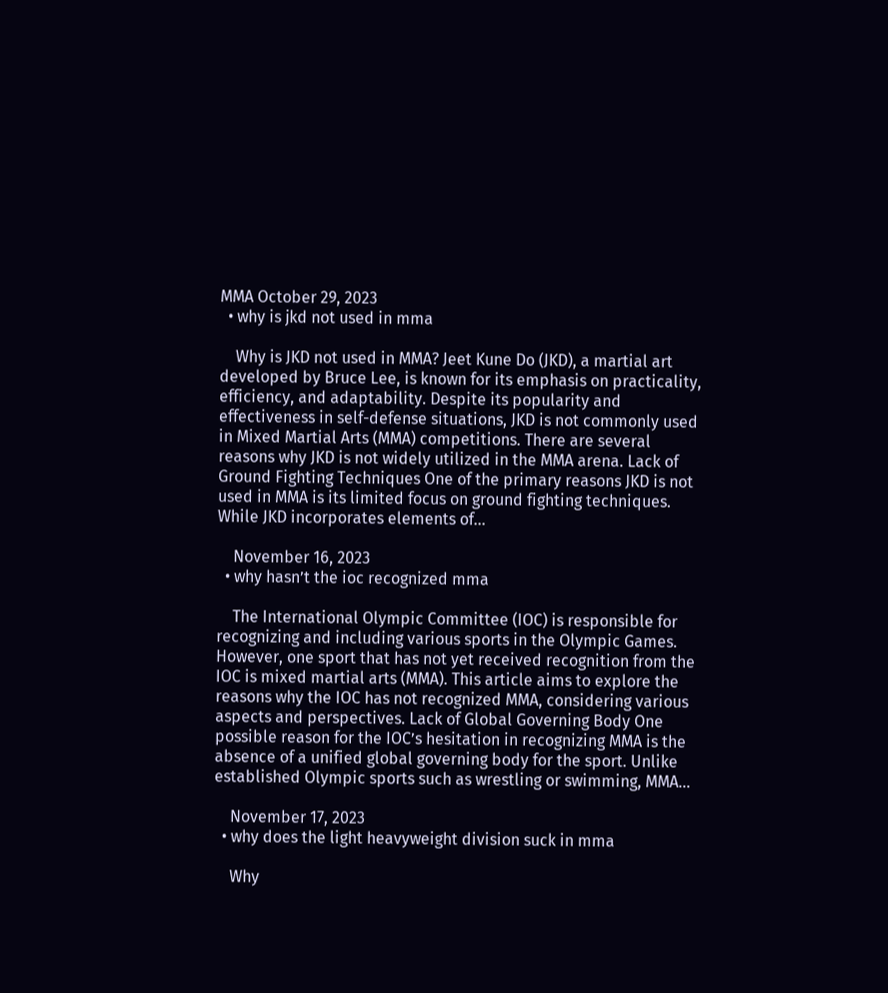MMA October 29, 2023
  • why is jkd not used in mma

    Why is JKD not used in MMA? Jeet Kune Do (JKD), a martial art developed by Bruce Lee, is known for its emphasis on practicality, efficiency, and adaptability. Despite its popularity and effectiveness in self-defense situations, JKD is not commonly used in Mixed Martial Arts (MMA) competitions. There are several reasons why JKD is not widely utilized in the MMA arena. Lack of Ground Fighting Techniques One of the primary reasons JKD is not used in MMA is its limited focus on ground fighting techniques. While JKD incorporates elements of…

    November 16, 2023
  • why hasn’t the ioc recognized mma

    The International Olympic Committee (IOC) is responsible for recognizing and including various sports in the Olympic Games. However, one sport that has not yet received recognition from the IOC is mixed martial arts (MMA). This article aims to explore the reasons why the IOC has not recognized MMA, considering various aspects and perspectives. Lack of Global Governing Body One possible reason for the IOC’s hesitation in recognizing MMA is the absence of a unified global governing body for the sport. Unlike established Olympic sports such as wrestling or swimming, MMA…

    November 17, 2023
  • why does the light heavyweight division suck in mma

    Why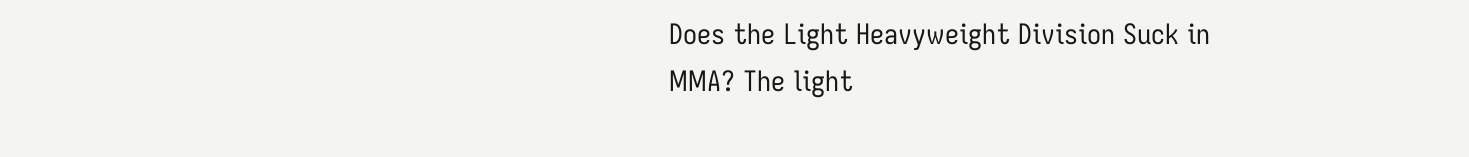Does the Light Heavyweight Division Suck in MMA? The light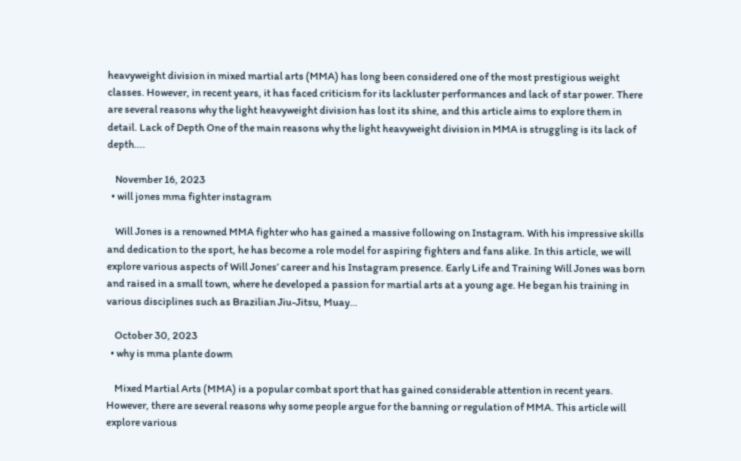heavyweight division in mixed martial arts (MMA) has long been considered one of the most prestigious weight classes. However, in recent years, it has faced criticism for its lackluster performances and lack of star power. There are several reasons why the light heavyweight division has lost its shine, and this article aims to explore them in detail. Lack of Depth One of the main reasons why the light heavyweight division in MMA is struggling is its lack of depth….

    November 16, 2023
  • will jones mma fighter instagram

    Will Jones is a renowned MMA fighter who has gained a massive following on Instagram. With his impressive skills and dedication to the sport, he has become a role model for aspiring fighters and fans alike. In this article, we will explore various aspects of Will Jones’ career and his Instagram presence. Early Life and Training Will Jones was born and raised in a small town, where he developed a passion for martial arts at a young age. He began his training in various disciplines such as Brazilian Jiu-Jitsu, Muay…

    October 30, 2023
  • why is mma plante dowm

    Mixed Martial Arts (MMA) is a popular combat sport that has gained considerable attention in recent years. However, there are several reasons why some people argue for the banning or regulation of MMA. This article will explore various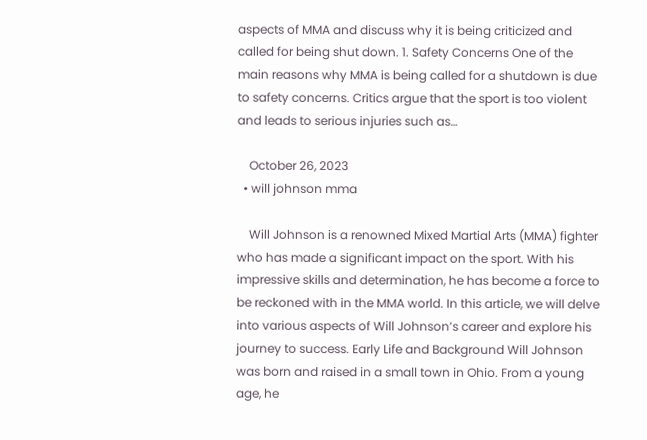aspects of MMA and discuss why it is being criticized and called for being shut down. 1. Safety Concerns One of the main reasons why MMA is being called for a shutdown is due to safety concerns. Critics argue that the sport is too violent and leads to serious injuries such as…

    October 26, 2023
  • will johnson mma

    Will Johnson is a renowned Mixed Martial Arts (MMA) fighter who has made a significant impact on the sport. With his impressive skills and determination, he has become a force to be reckoned with in the MMA world. In this article, we will delve into various aspects of Will Johnson’s career and explore his journey to success. Early Life and Background Will Johnson was born and raised in a small town in Ohio. From a young age, he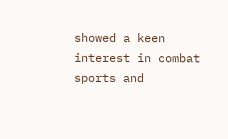showed a keen interest in combat sports and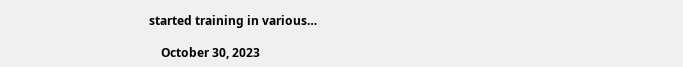started training in various…

    October 30, 2023